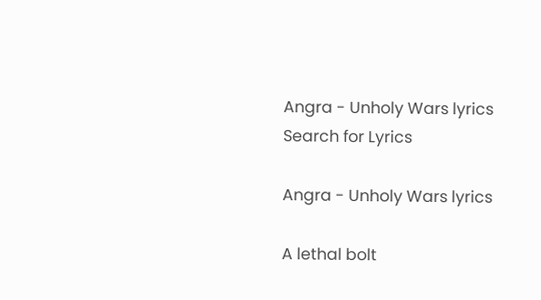Angra - Unholy Wars lyrics
Search for Lyrics

Angra - Unholy Wars lyrics

A lethal bolt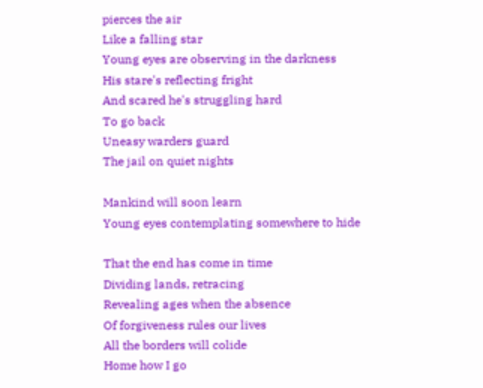pierces the air
Like a falling star
Young eyes are observing in the darkness
His stare's reflecting fright
And scared he's struggling hard
To go back
Uneasy warders guard
The jail on quiet nights

Mankind will soon learn
Young eyes contemplating somewhere to hide

That the end has come in time
Dividing lands, retracing
Revealing ages when the absence
Of forgiveness rules our lives
All the borders will colide
Home how I go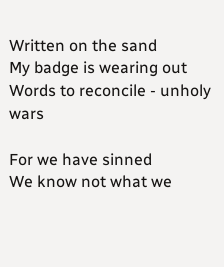Written on the sand
My badge is wearing out
Words to reconcile - unholy wars

For we have sinned
We know not what we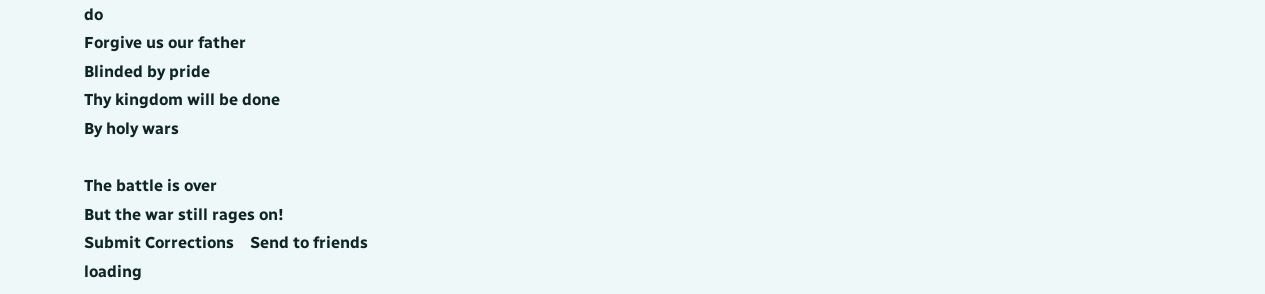do
Forgive us our father
Blinded by pride
Thy kingdom will be done
By holy wars

The battle is over
But the war still rages on!
Submit Corrections    Send to friends
loading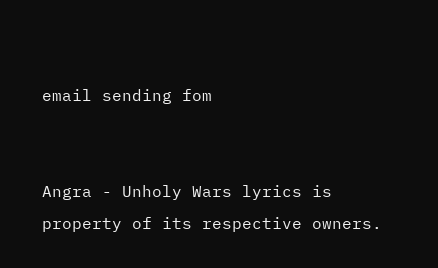email sending fom


Angra - Unholy Wars lyrics is property of its respective owners.